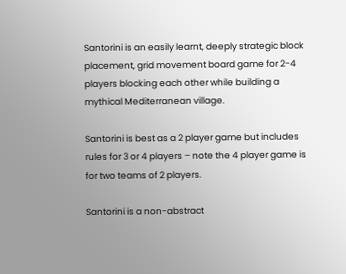Santorini is an easily learnt, deeply strategic block placement, grid movement board game for 2-4 players blocking each other while building a mythical Mediterranean village.

Santorini is best as a 2 player game but includes rules for 3 or 4 players – note the 4 player game is for two teams of 2 players.

Santorini is a non-abstract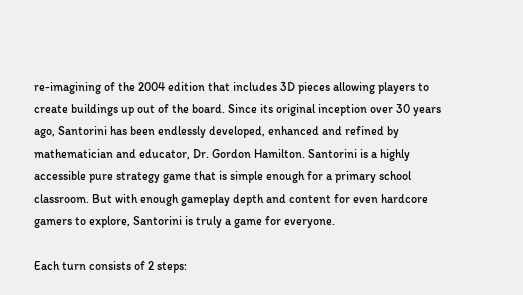re-imagining of the 2004 edition that includes 3D pieces allowing players to create buildings up out of the board. Since its original inception over 30 years ago, Santorini has been endlessly developed, enhanced and refined by mathematician and educator, Dr. Gordon Hamilton. Santorini is a highly accessible pure strategy game that is simple enough for a primary school classroom. But with enough gameplay depth and content for even hardcore gamers to explore, Santorini is truly a game for everyone.

Each turn consists of 2 steps: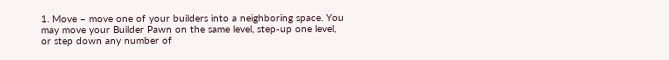1. Move – move one of your builders into a neighboring space. You may move your Builder Pawn on the same level, step-up one level, or step down any number of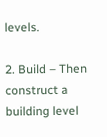levels.

2. Build – Then construct a building level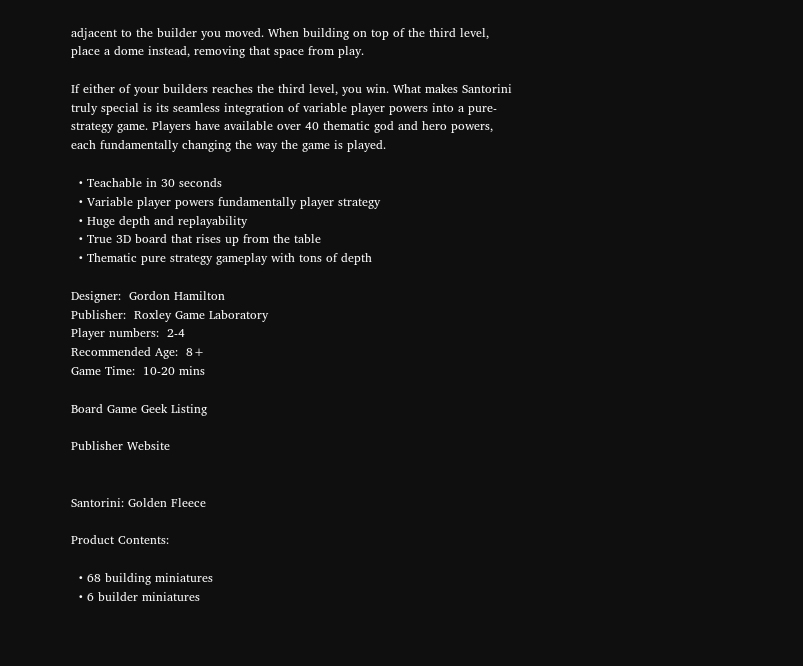adjacent to the builder you moved. When building on top of the third level, place a dome instead, removing that space from play.

If either of your builders reaches the third level, you win. What makes Santorini truly special is its seamless integration of variable player powers into a pure-strategy game. Players have available over 40 thematic god and hero powers, each fundamentally changing the way the game is played.

  • Teachable in 30 seconds
  • Variable player powers fundamentally player strategy
  • Huge depth and replayability
  • True 3D board that rises up from the table
  • Thematic pure strategy gameplay with tons of depth

Designer:  Gordon Hamilton
Publisher:  Roxley Game Laboratory
Player numbers:  2-4
Recommended Age:  8+
Game Time:  10-20 mins

Board Game Geek Listing

Publisher Website


Santorini: Golden Fleece

Product Contents:

  • 68 building miniatures
  • 6 builder miniatures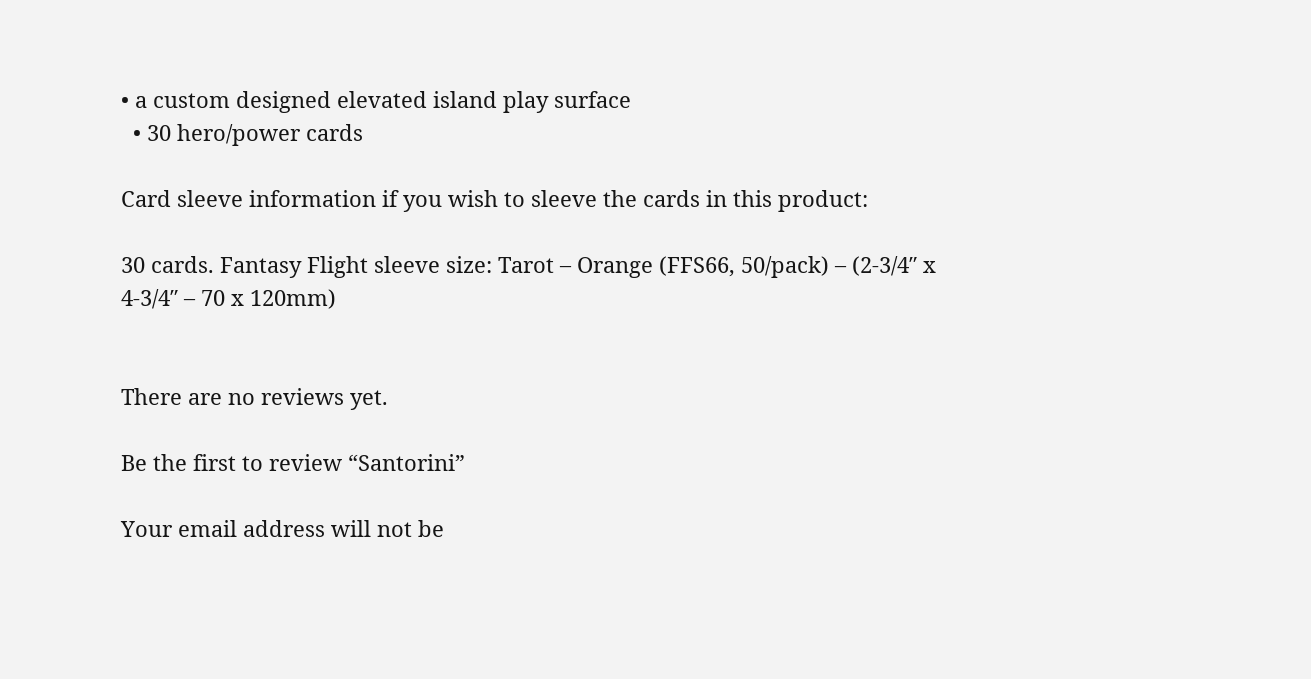• a custom designed elevated island play surface
  • 30 hero/power cards

Card sleeve information if you wish to sleeve the cards in this product:

30 cards. Fantasy Flight sleeve size: Tarot – Orange (FFS66, 50/pack) – (2-3/4″ x 4-3/4″ – 70 x 120mm)


There are no reviews yet.

Be the first to review “Santorini”

Your email address will not be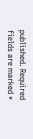published. Required fields are marked *